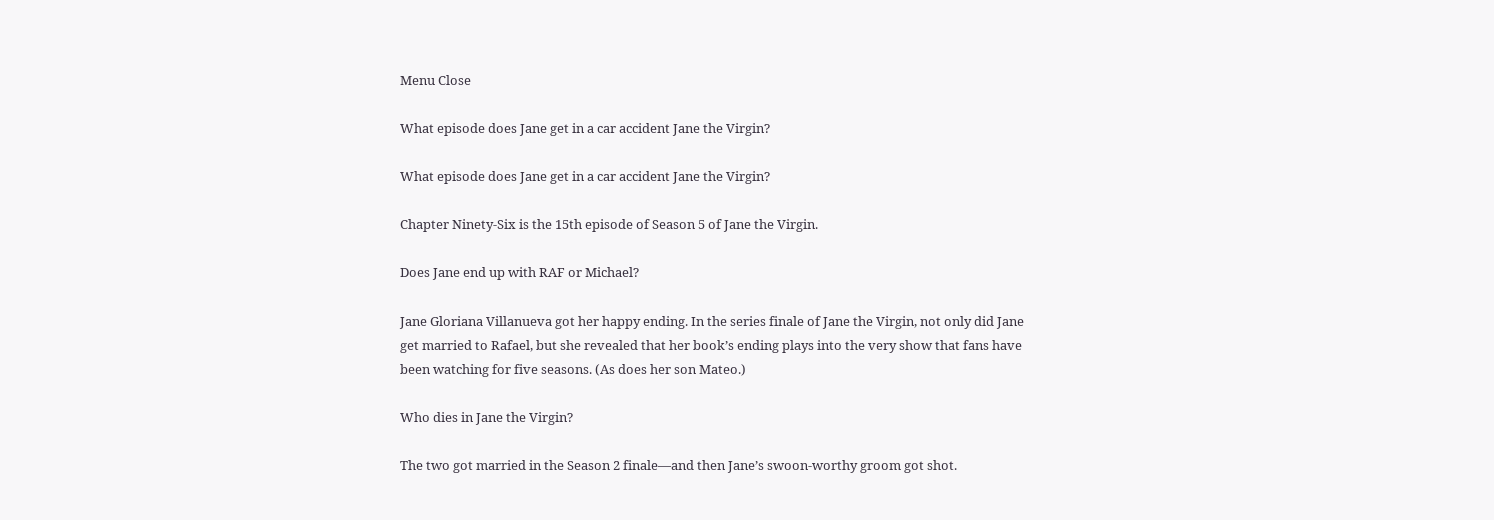Menu Close

What episode does Jane get in a car accident Jane the Virgin?

What episode does Jane get in a car accident Jane the Virgin?

Chapter Ninety-Six is the 15th episode of Season 5 of Jane the Virgin.

Does Jane end up with RAF or Michael?

Jane Gloriana Villanueva got her happy ending. In the series finale of Jane the Virgin, not only did Jane get married to Rafael, but she revealed that her book’s ending plays into the very show that fans have been watching for five seasons. (As does her son Mateo.)

Who dies in Jane the Virgin?

The two got married in the Season 2 finale—and then Jane’s swoon-worthy groom got shot.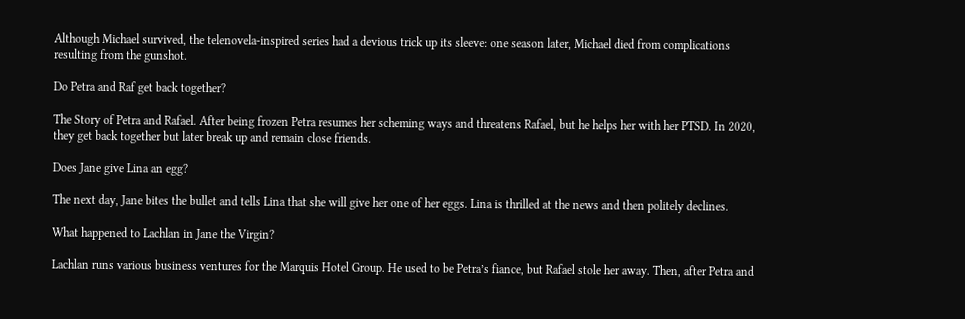Although Michael survived, the telenovela-inspired series had a devious trick up its sleeve: one season later, Michael died from complications resulting from the gunshot.

Do Petra and Raf get back together?

The Story of Petra and Rafael. After being frozen Petra resumes her scheming ways and threatens Rafael, but he helps her with her PTSD. In 2020, they get back together but later break up and remain close friends.

Does Jane give Lina an egg?

The next day, Jane bites the bullet and tells Lina that she will give her one of her eggs. Lina is thrilled at the news and then politely declines.

What happened to Lachlan in Jane the Virgin?

Lachlan runs various business ventures for the Marquis Hotel Group. He used to be Petra’s fiance, but Rafael stole her away. Then, after Petra and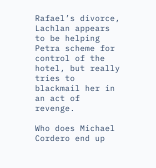Rafael’s divorce, Lachlan appears to be helping Petra scheme for control of the hotel, but really tries to blackmail her in an act of revenge.

Who does Michael Cordero end up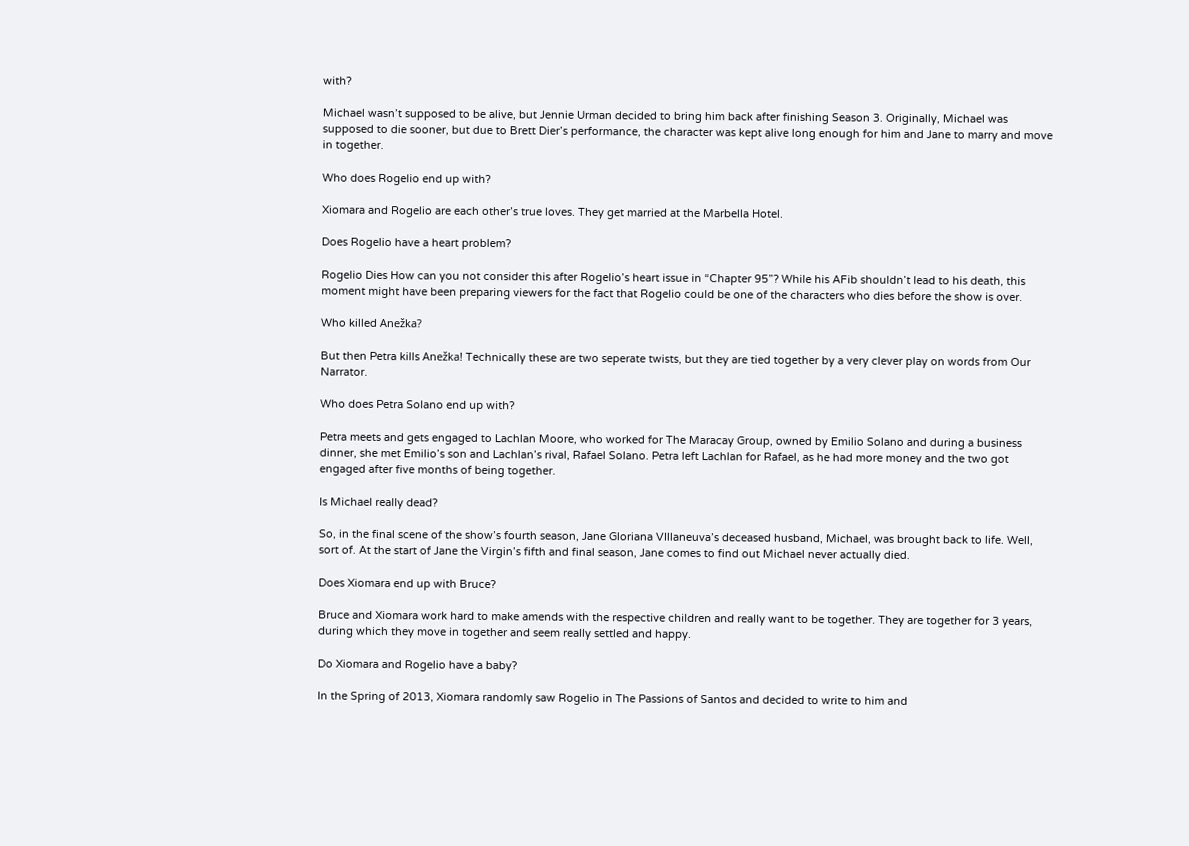with?

Michael wasn’t supposed to be alive, but Jennie Urman decided to bring him back after finishing Season 3. Originally, Michael was supposed to die sooner, but due to Brett Dier’s performance, the character was kept alive long enough for him and Jane to marry and move in together.

Who does Rogelio end up with?

Xiomara and Rogelio are each other’s true loves. They get married at the Marbella Hotel.

Does Rogelio have a heart problem?

Rogelio Dies How can you not consider this after Rogelio’s heart issue in “Chapter 95”? While his AFib shouldn’t lead to his death, this moment might have been preparing viewers for the fact that Rogelio could be one of the characters who dies before the show is over.

Who killed Anežka?

But then Petra kills Anežka! Technically these are two seperate twists, but they are tied together by a very clever play on words from Our Narrator.

Who does Petra Solano end up with?

Petra meets and gets engaged to Lachlan Moore, who worked for The Maracay Group, owned by Emilio Solano and during a business dinner, she met Emilio’s son and Lachlan’s rival, Rafael Solano. Petra left Lachlan for Rafael, as he had more money and the two got engaged after five months of being together.

Is Michael really dead?

So, in the final scene of the show’s fourth season, Jane Gloriana VIllaneuva’s deceased husband, Michael, was brought back to life. Well, sort of. At the start of Jane the Virgin’s fifth and final season, Jane comes to find out Michael never actually died.

Does Xiomara end up with Bruce?

Bruce and Xiomara work hard to make amends with the respective children and really want to be together. They are together for 3 years, during which they move in together and seem really settled and happy.

Do Xiomara and Rogelio have a baby?

In the Spring of 2013, Xiomara randomly saw Rogelio in The Passions of Santos and decided to write to him and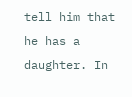tell him that he has a daughter. In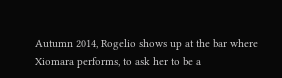Autumn 2014, Rogelio shows up at the bar where Xiomara performs, to ask her to be a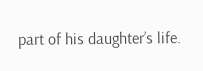part of his daughter’s life.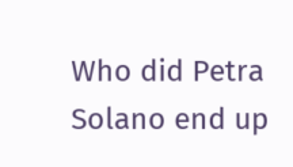Who did Petra Solano end up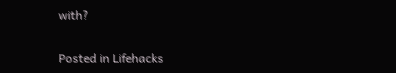with?

Posted in Lifehacks